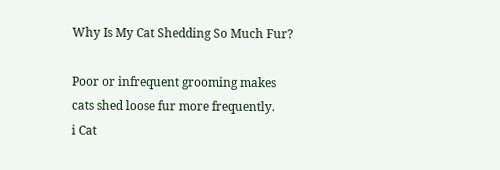Why Is My Cat Shedding So Much Fur?

Poor or infrequent grooming makes cats shed loose fur more frequently.
i Cat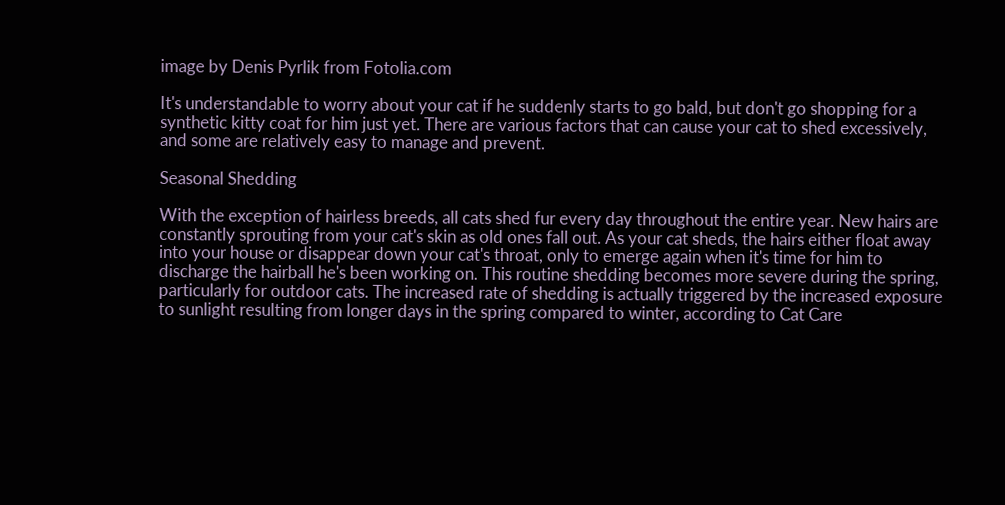image by Denis Pyrlik from Fotolia.com

It's understandable to worry about your cat if he suddenly starts to go bald, but don't go shopping for a synthetic kitty coat for him just yet. There are various factors that can cause your cat to shed excessively, and some are relatively easy to manage and prevent.

Seasonal Shedding

With the exception of hairless breeds, all cats shed fur every day throughout the entire year. New hairs are constantly sprouting from your cat's skin as old ones fall out. As your cat sheds, the hairs either float away into your house or disappear down your cat's throat, only to emerge again when it's time for him to discharge the hairball he's been working on. This routine shedding becomes more severe during the spring, particularly for outdoor cats. The increased rate of shedding is actually triggered by the increased exposure to sunlight resulting from longer days in the spring compared to winter, according to Cat Care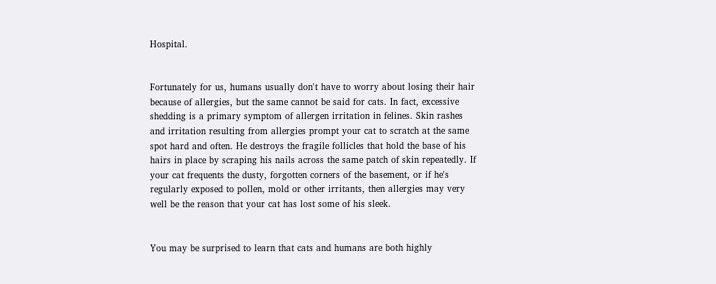Hospital.


Fortunately for us, humans usually don't have to worry about losing their hair because of allergies, but the same cannot be said for cats. In fact, excessive shedding is a primary symptom of allergen irritation in felines. Skin rashes and irritation resulting from allergies prompt your cat to scratch at the same spot hard and often. He destroys the fragile follicles that hold the base of his hairs in place by scraping his nails across the same patch of skin repeatedly. If your cat frequents the dusty, forgotten corners of the basement, or if he's regularly exposed to pollen, mold or other irritants, then allergies may very well be the reason that your cat has lost some of his sleek.


You may be surprised to learn that cats and humans are both highly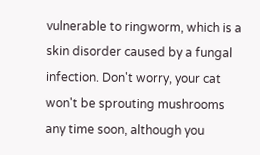vulnerable to ringworm, which is a skin disorder caused by a fungal infection. Don't worry, your cat won't be sprouting mushrooms any time soon, although you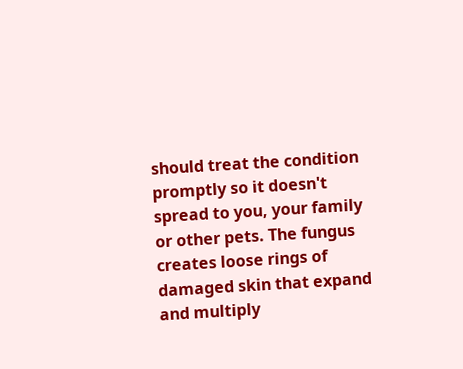should treat the condition promptly so it doesn't spread to you, your family or other pets. The fungus creates loose rings of damaged skin that expand and multiply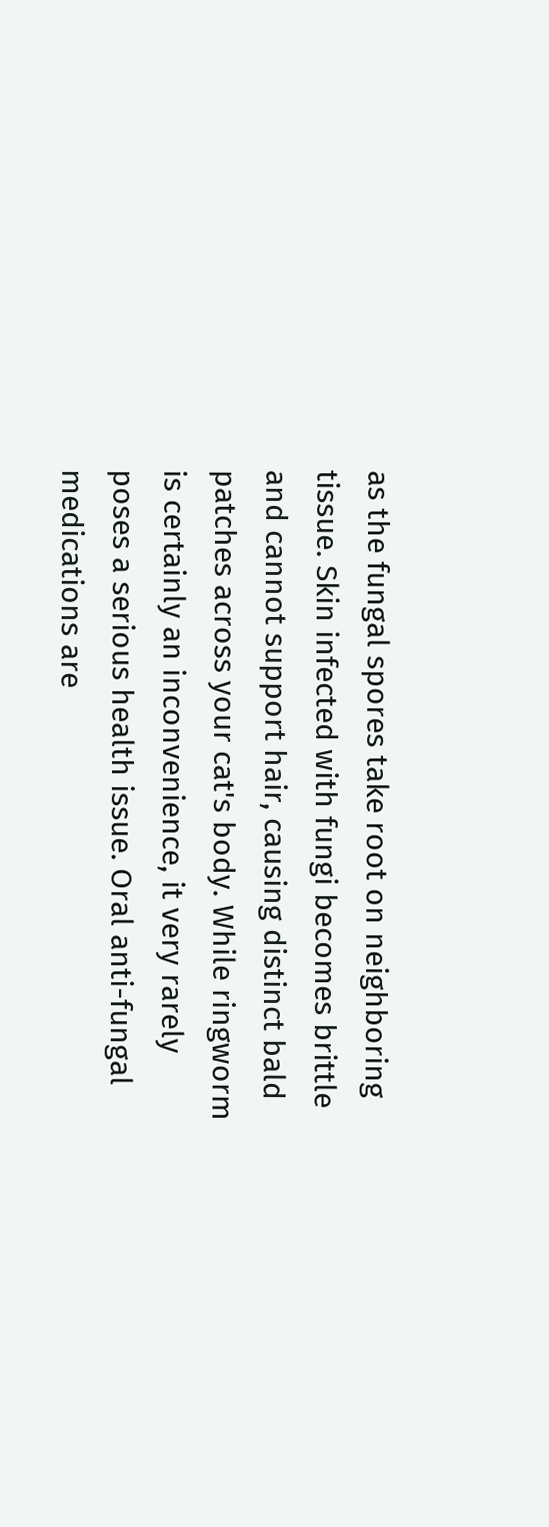as the fungal spores take root on neighboring tissue. Skin infected with fungi becomes brittle and cannot support hair, causing distinct bald patches across your cat's body. While ringworm is certainly an inconvenience, it very rarely poses a serious health issue. Oral anti-fungal medications are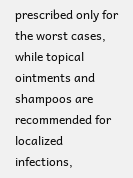prescribed only for the worst cases, while topical ointments and shampoos are recommended for localized infections,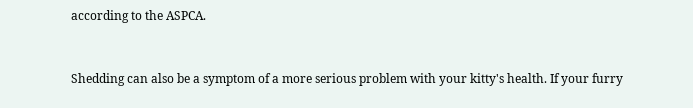according to the ASPCA.


Shedding can also be a symptom of a more serious problem with your kitty's health. If your furry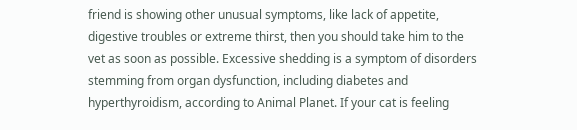friend is showing other unusual symptoms, like lack of appetite, digestive troubles or extreme thirst, then you should take him to the vet as soon as possible. Excessive shedding is a symptom of disorders stemming from organ dysfunction, including diabetes and hyperthyroidism, according to Animal Planet. If your cat is feeling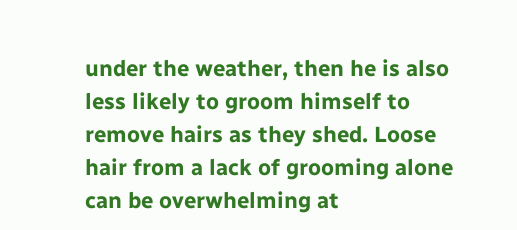under the weather, then he is also less likely to groom himself to remove hairs as they shed. Loose hair from a lack of grooming alone can be overwhelming at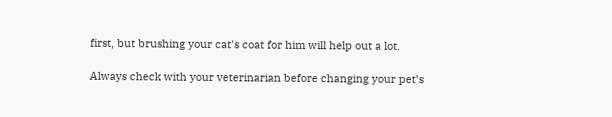first, but brushing your cat's coat for him will help out a lot.

Always check with your veterinarian before changing your pet’s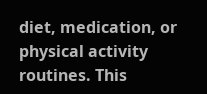diet, medication, or physical activity routines. This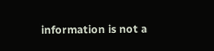information is not a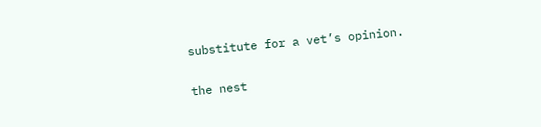substitute for a vet’s opinion.

the nest